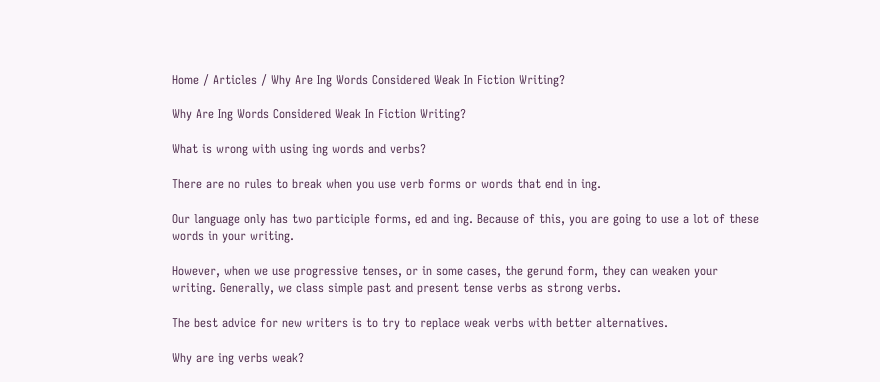Home / Articles / Why Are Ing Words Considered Weak In Fiction Writing?

Why Are Ing Words Considered Weak In Fiction Writing?

What is wrong with using ing words and verbs?

There are no rules to break when you use verb forms or words that end in ing.

Our language only has two participle forms, ed and ing. Because of this, you are going to use a lot of these words in your writing.

However, when we use progressive tenses, or in some cases, the gerund form, they can weaken your writing. Generally, we class simple past and present tense verbs as strong verbs.

The best advice for new writers is to try to replace weak verbs with better alternatives.

Why are ing verbs weak?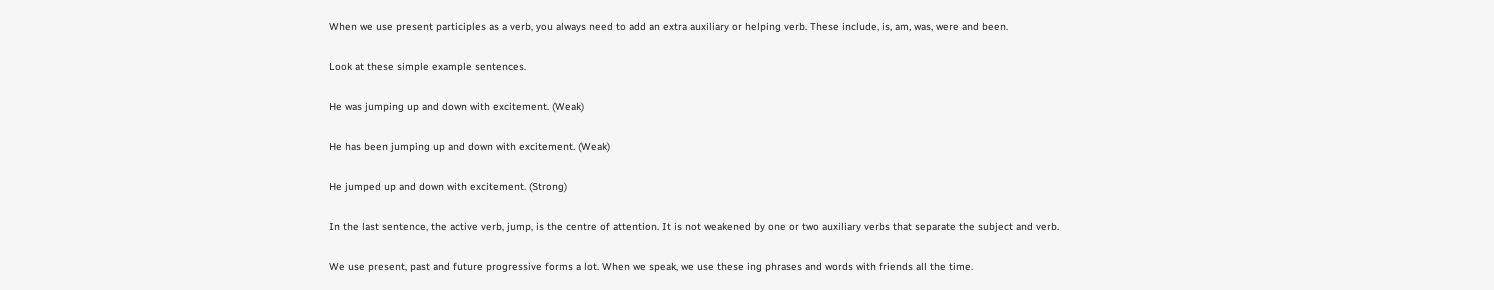When we use present participles as a verb, you always need to add an extra auxiliary or helping verb. These include, is, am, was, were and been.

Look at these simple example sentences.

He was jumping up and down with excitement. (Weak)

He has been jumping up and down with excitement. (Weak)

He jumped up and down with excitement. (Strong)

In the last sentence, the active verb, jump, is the centre of attention. It is not weakened by one or two auxiliary verbs that separate the subject and verb.

We use present, past and future progressive forms a lot. When we speak, we use these ing phrases and words with friends all the time.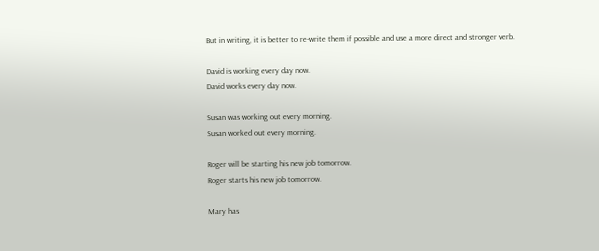But in writing, it is better to re-write them if possible and use a more direct and stronger verb.

David is working every day now.
David works every day now.

Susan was working out every morning.
Susan worked out every morning.

Roger will be starting his new job tomorrow.
Roger starts his new job tomorrow.

Mary has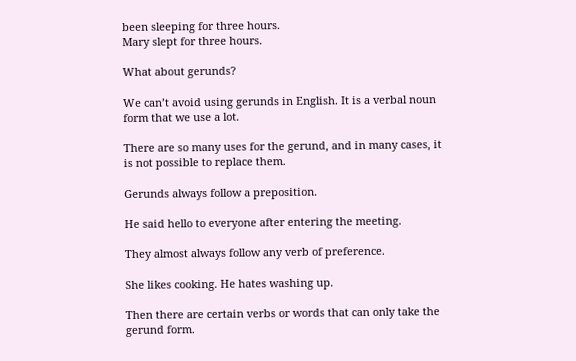been sleeping for three hours.
Mary slept for three hours.

What about gerunds?

We can’t avoid using gerunds in English. It is a verbal noun form that we use a lot.

There are so many uses for the gerund, and in many cases, it is not possible to replace them.

Gerunds always follow a preposition.

He said hello to everyone after entering the meeting.

They almost always follow any verb of preference.

She likes cooking. He hates washing up.

Then there are certain verbs or words that can only take the gerund form.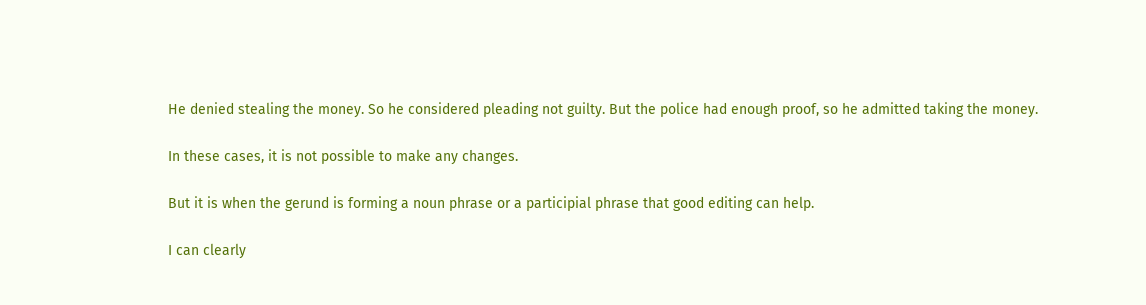He denied stealing the money. So he considered pleading not guilty. But the police had enough proof, so he admitted taking the money.

In these cases, it is not possible to make any changes.

But it is when the gerund is forming a noun phrase or a participial phrase that good editing can help.

I can clearly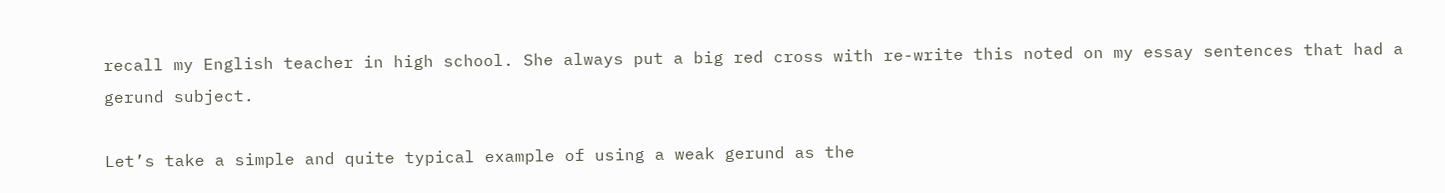recall my English teacher in high school. She always put a big red cross with re-write this noted on my essay sentences that had a gerund subject.

Let’s take a simple and quite typical example of using a weak gerund as the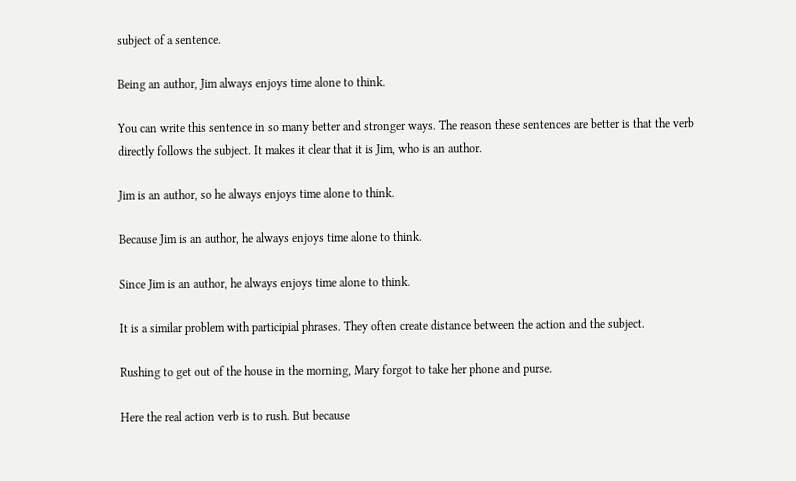subject of a sentence.

Being an author, Jim always enjoys time alone to think.

You can write this sentence in so many better and stronger ways. The reason these sentences are better is that the verb directly follows the subject. It makes it clear that it is Jim, who is an author.

Jim is an author, so he always enjoys time alone to think.

Because Jim is an author, he always enjoys time alone to think.

Since Jim is an author, he always enjoys time alone to think.

It is a similar problem with participial phrases. They often create distance between the action and the subject.

Rushing to get out of the house in the morning, Mary forgot to take her phone and purse.

Here the real action verb is to rush. But because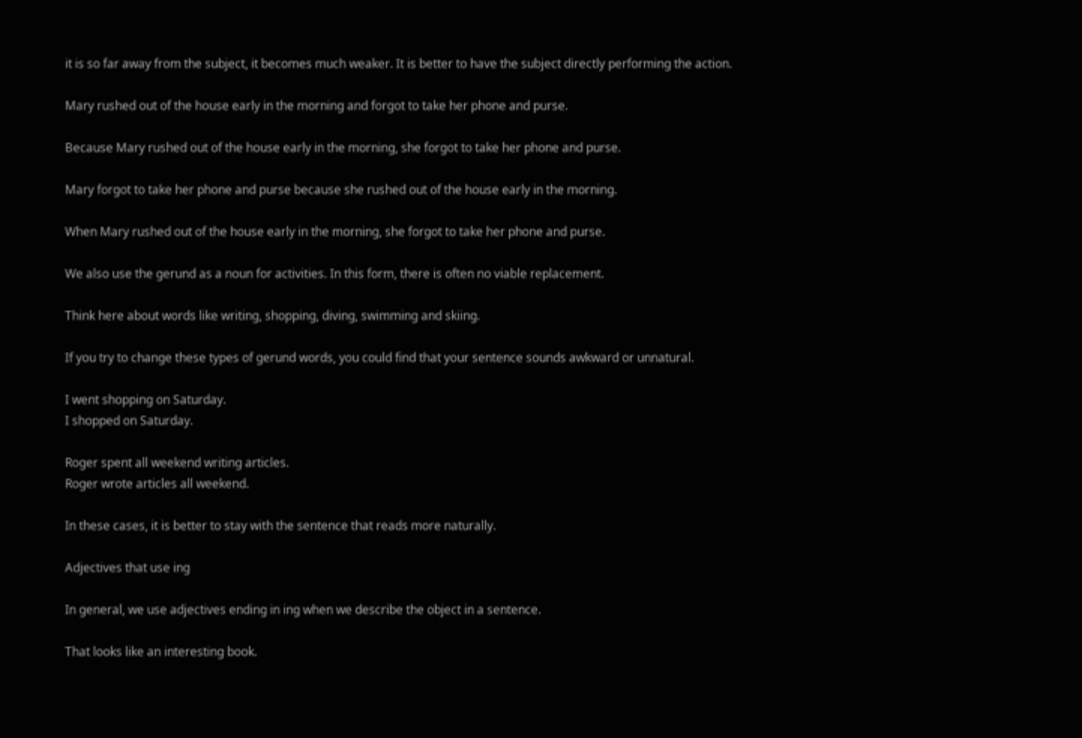it is so far away from the subject, it becomes much weaker. It is better to have the subject directly performing the action.

Mary rushed out of the house early in the morning and forgot to take her phone and purse.

Because Mary rushed out of the house early in the morning, she forgot to take her phone and purse.

Mary forgot to take her phone and purse because she rushed out of the house early in the morning.

When Mary rushed out of the house early in the morning, she forgot to take her phone and purse.

We also use the gerund as a noun for activities. In this form, there is often no viable replacement.

Think here about words like writing, shopping, diving, swimming and skiing.

If you try to change these types of gerund words, you could find that your sentence sounds awkward or unnatural.

I went shopping on Saturday.
I shopped on Saturday.

Roger spent all weekend writing articles.
Roger wrote articles all weekend.

In these cases, it is better to stay with the sentence that reads more naturally.

Adjectives that use ing

In general, we use adjectives ending in ing when we describe the object in a sentence.

That looks like an interesting book.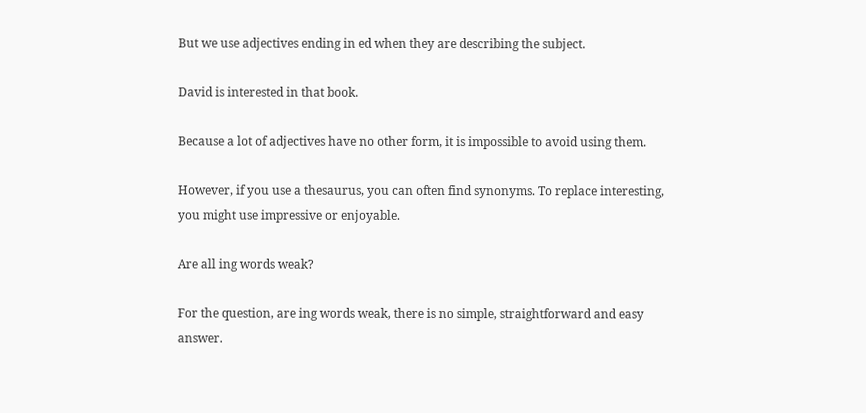But we use adjectives ending in ed when they are describing the subject.

David is interested in that book.

Because a lot of adjectives have no other form, it is impossible to avoid using them.

However, if you use a thesaurus, you can often find synonyms. To replace interesting, you might use impressive or enjoyable.

Are all ing words weak?

For the question, are ing words weak, there is no simple, straightforward and easy answer.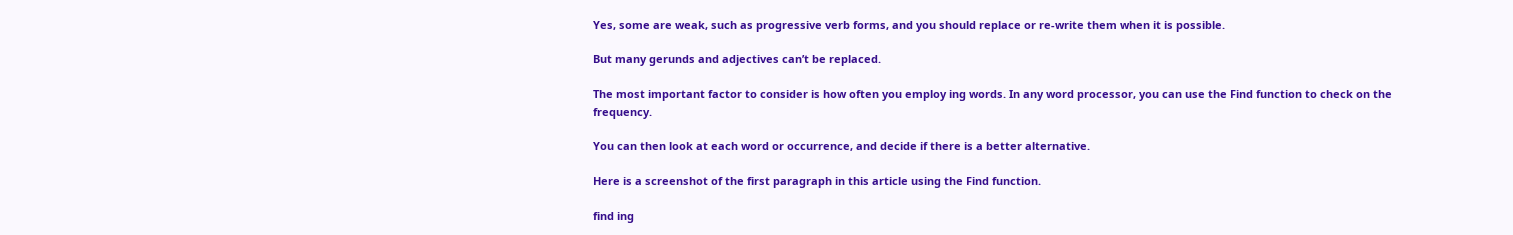Yes, some are weak, such as progressive verb forms, and you should replace or re-write them when it is possible.

But many gerunds and adjectives can’t be replaced.

The most important factor to consider is how often you employ ing words. In any word processor, you can use the Find function to check on the frequency.

You can then look at each word or occurrence, and decide if there is a better alternative.

Here is a screenshot of the first paragraph in this article using the Find function.

find ing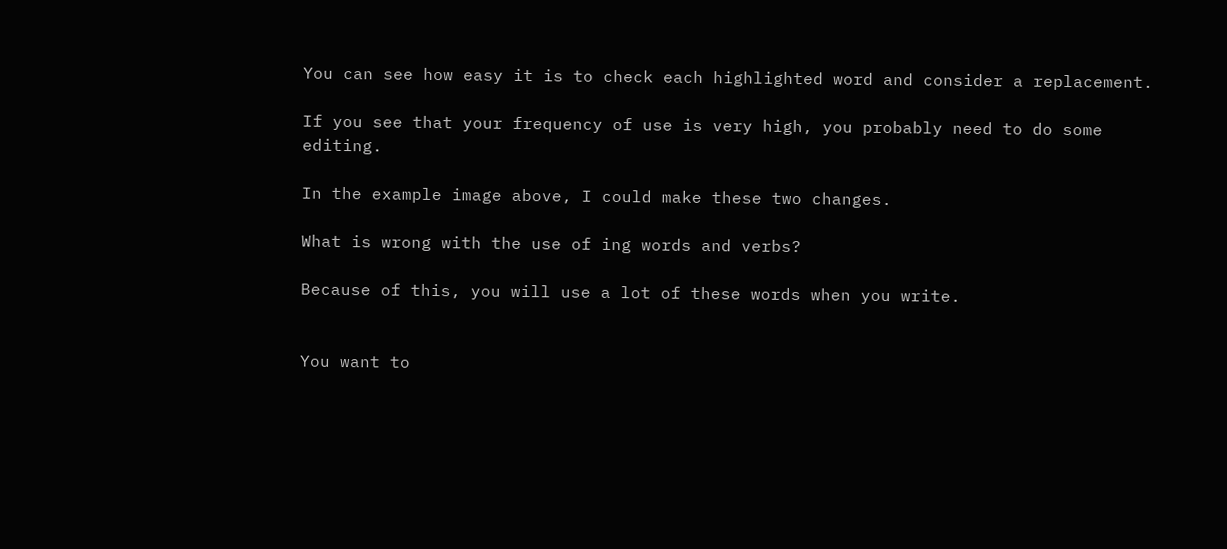You can see how easy it is to check each highlighted word and consider a replacement.

If you see that your frequency of use is very high, you probably need to do some editing.

In the example image above, I could make these two changes.

What is wrong with the use of ing words and verbs?

Because of this, you will use a lot of these words when you write.


You want to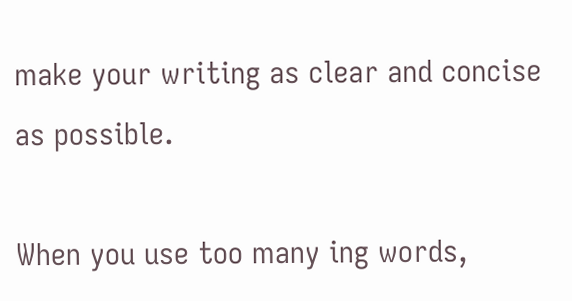make your writing as clear and concise as possible.

When you use too many ing words,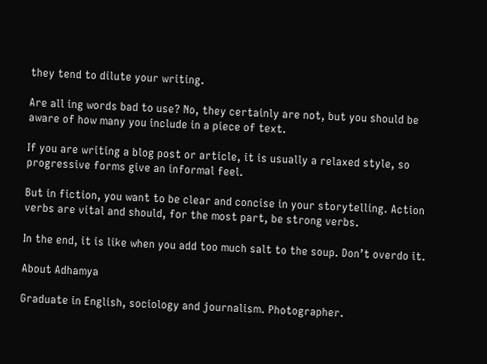they tend to dilute your writing.

Are all ing words bad to use? No, they certainly are not, but you should be aware of how many you include in a piece of text.

If you are writing a blog post or article, it is usually a relaxed style, so progressive forms give an informal feel.

But in fiction, you want to be clear and concise in your storytelling. Action verbs are vital and should, for the most part, be strong verbs.

In the end, it is like when you add too much salt to the soup. Don’t overdo it.

About Adhamya

Graduate in English, sociology and journalism. Photographer.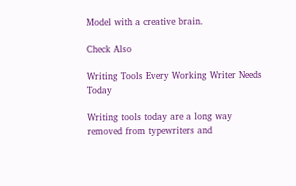Model with a creative brain.

Check Also

Writing Tools Every Working Writer Needs Today

Writing tools today are a long way removed from typewriters and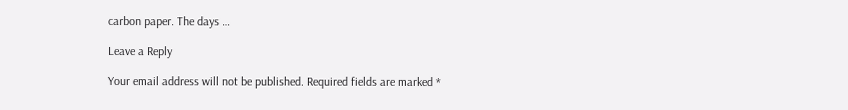carbon paper. The days …

Leave a Reply

Your email address will not be published. Required fields are marked *